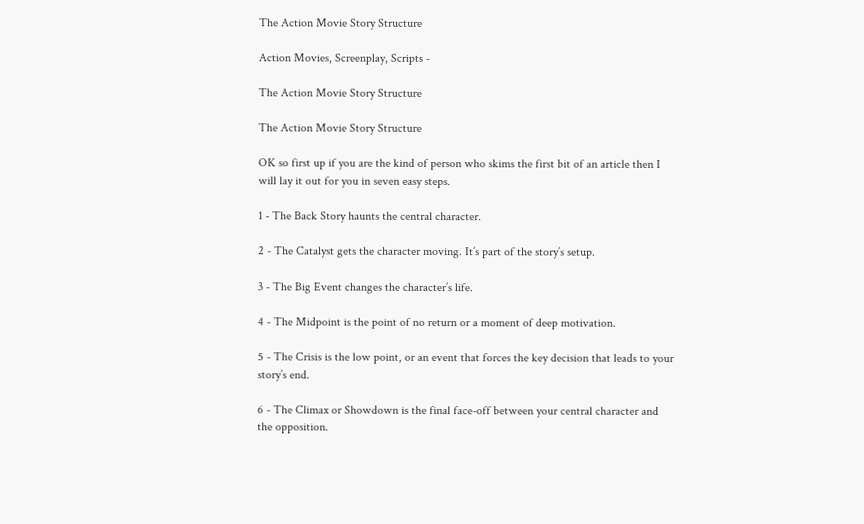The Action Movie Story Structure

Action Movies, Screenplay, Scripts -

The Action Movie Story Structure

The Action Movie Story Structure

OK so first up if you are the kind of person who skims the first bit of an article then I will lay it out for you in seven easy steps.

1 - The Back Story haunts the central character.

2 - The Catalyst gets the character moving. It’s part of the story’s setup.

3 - The Big Event changes the character’s life.

4 - The Midpoint is the point of no return or a moment of deep motivation.

5 - The Crisis is the low point, or an event that forces the key decision that leads to your story’s end.

6 - The Climax or Showdown is the final face-off between your central character and the opposition.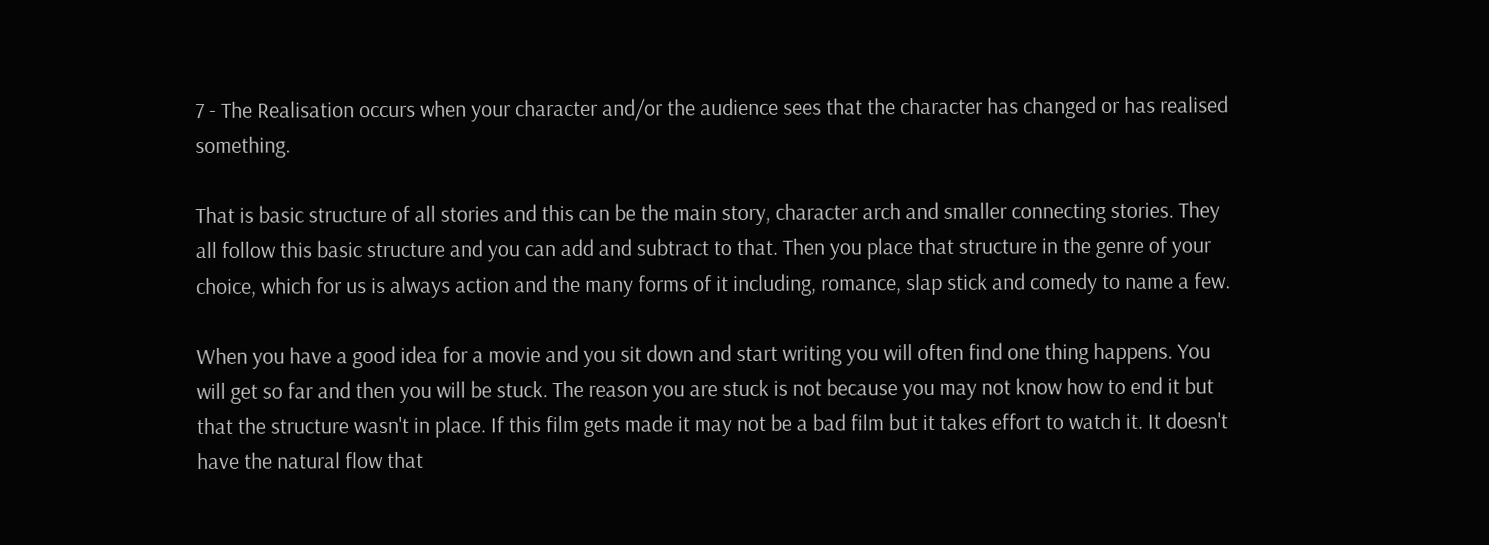7 - The Realisation occurs when your character and/or the audience sees that the character has changed or has realised something.

That is basic structure of all stories and this can be the main story, character arch and smaller connecting stories. They all follow this basic structure and you can add and subtract to that. Then you place that structure in the genre of your choice, which for us is always action and the many forms of it including, romance, slap stick and comedy to name a few.

When you have a good idea for a movie and you sit down and start writing you will often find one thing happens. You will get so far and then you will be stuck. The reason you are stuck is not because you may not know how to end it but that the structure wasn't in place. If this film gets made it may not be a bad film but it takes effort to watch it. It doesn't have the natural flow that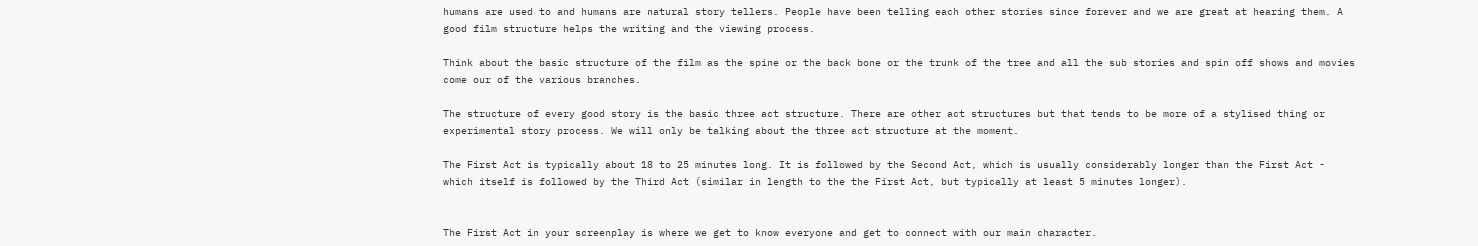humans are used to and humans are natural story tellers. People have been telling each other stories since forever and we are great at hearing them. A good film structure helps the writing and the viewing process.

Think about the basic structure of the film as the spine or the back bone or the trunk of the tree and all the sub stories and spin off shows and movies come our of the various branches.

The structure of every good story is the basic three act structure. There are other act structures but that tends to be more of a stylised thing or experimental story process. We will only be talking about the three act structure at the moment.

The First Act is typically about 18 to 25 minutes long. It is followed by the Second Act, which is usually considerably longer than the First Act - which itself is followed by the Third Act (similar in length to the the First Act, but typically at least 5 minutes longer).


The First Act in your screenplay is where we get to know everyone and get to connect with our main character.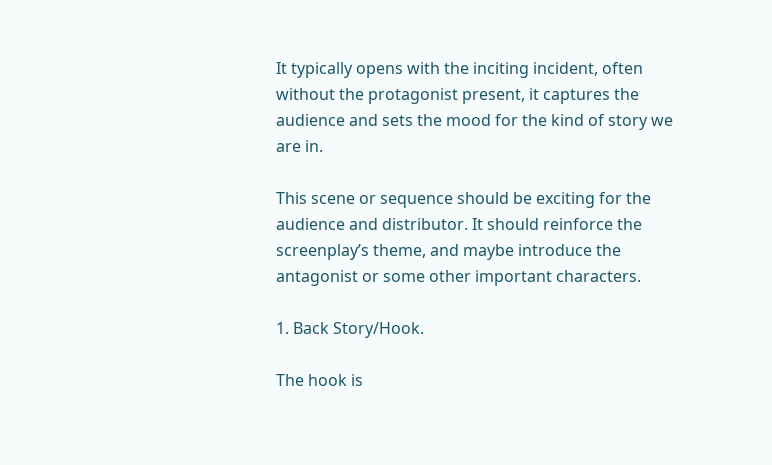It typically opens with the inciting incident, often without the protagonist present, it captures the audience and sets the mood for the kind of story we are in.

This scene or sequence should be exciting for the audience and distributor. It should reinforce the screenplay’s theme, and maybe introduce the antagonist or some other important characters.

1. Back Story/Hook.

The hook is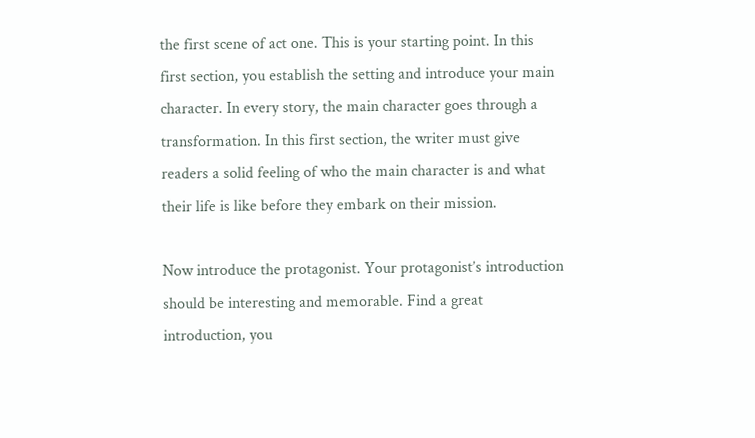the first scene of act one. This is your starting point. In this first section, you establish the setting and introduce your main character. In every story, the main character goes through a transformation. In this first section, the writer must give readers a solid feeling of who the main character is and what their life is like before they embark on their mission.

Now introduce the protagonist. Your protagonist’s introduction should be interesting and memorable. Find a great introduction, you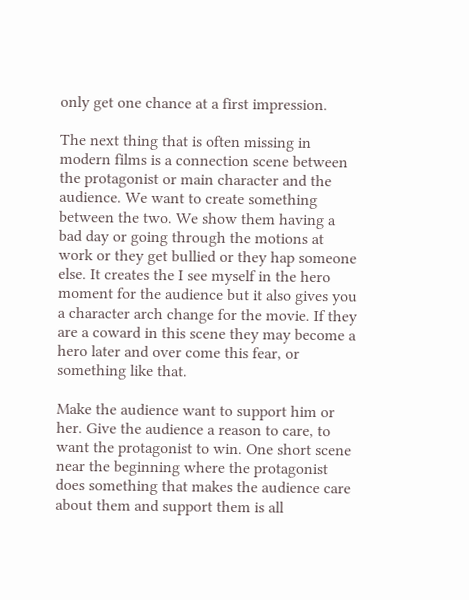only get one chance at a first impression.

The next thing that is often missing in modern films is a connection scene between the protagonist or main character and the audience. We want to create something between the two. We show them having a bad day or going through the motions at work or they get bullied or they hap someone else. It creates the I see myself in the hero moment for the audience but it also gives you a character arch change for the movie. If they are a coward in this scene they may become a hero later and over come this fear, or something like that.

Make the audience want to support him or her. Give the audience a reason to care, to want the protagonist to win. One short scene near the beginning where the protagonist does something that makes the audience care about them and support them is all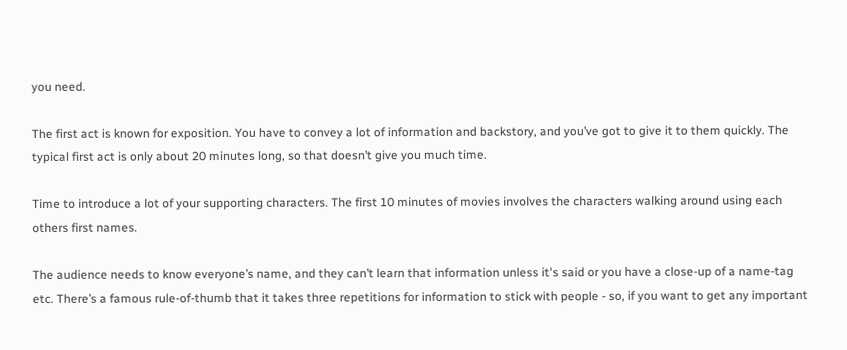you need.

The first act is known for exposition. You have to convey a lot of information and backstory, and you’ve got to give it to them quickly. The typical first act is only about 20 minutes long, so that doesn’t give you much time.

Time to introduce a lot of your supporting characters. The first 10 minutes of movies involves the characters walking around using each others first names.

The audience needs to know everyone’s name, and they can’t learn that information unless it's said or you have a close-up of a name-tag etc. There’s a famous rule-of-thumb that it takes three repetitions for information to stick with people - so, if you want to get any important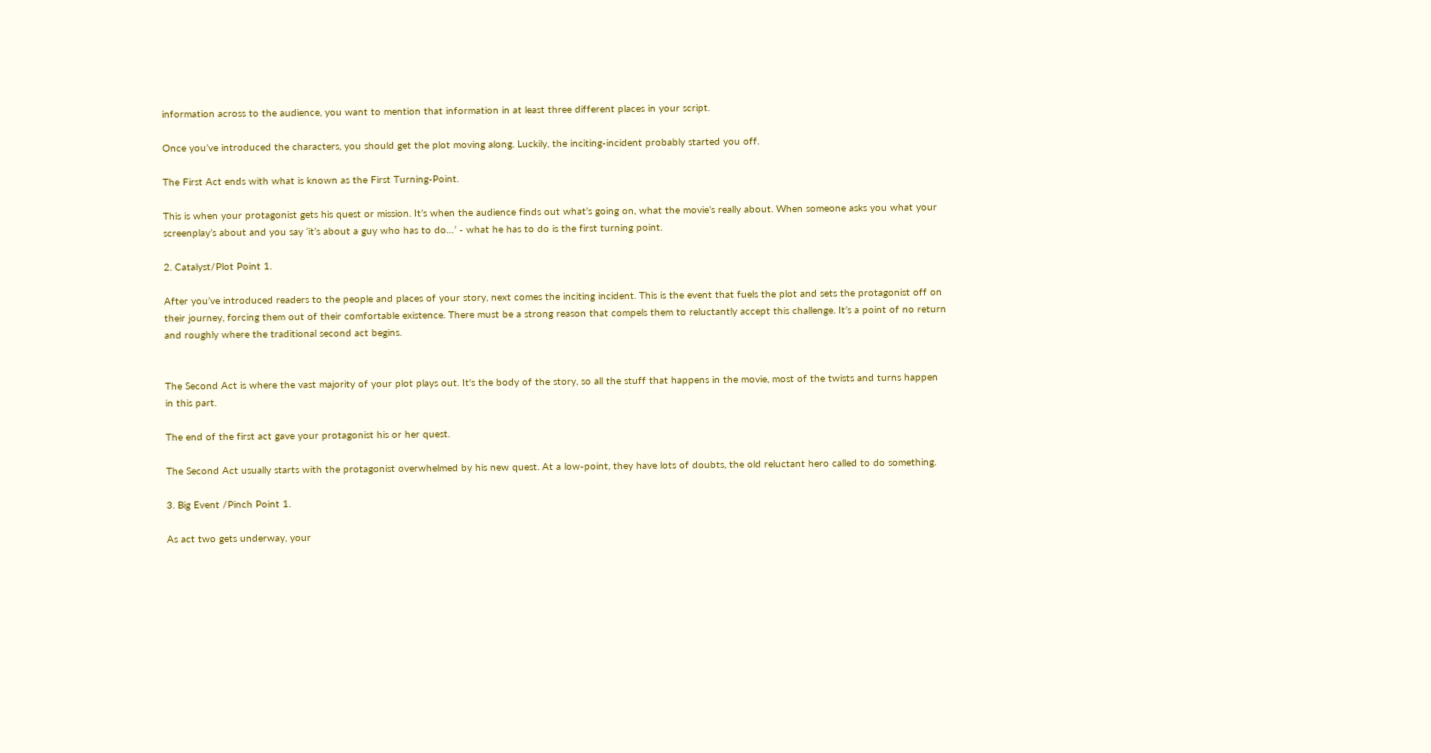information across to the audience, you want to mention that information in at least three different places in your script.

Once you’ve introduced the characters, you should get the plot moving along. Luckily, the inciting-incident probably started you off.

The First Act ends with what is known as the First Turning-Point.

This is when your protagonist gets his quest or mission. It’s when the audience finds out what’s going on, what the movie’s really about. When someone asks you what your screenplay’s about and you say ‘it’s about a guy who has to do…’ - what he has to do is the first turning point.

2. Catalyst/Plot Point 1.

After you’ve introduced readers to the people and places of your story, next comes the inciting incident. This is the event that fuels the plot and sets the protagonist off on their journey, forcing them out of their comfortable existence. There must be a strong reason that compels them to reluctantly accept this challenge. It’s a point of no return and roughly where the traditional second act begins.


The Second Act is where the vast majority of your plot plays out. It's the body of the story, so all the stuff that happens in the movie, most of the twists and turns happen in this part.

The end of the first act gave your protagonist his or her quest.

The Second Act usually starts with the protagonist overwhelmed by his new quest. At a low-point, they have lots of doubts, the old reluctant hero called to do something.

3. Big Event /Pinch Point 1.

As act two gets underway, your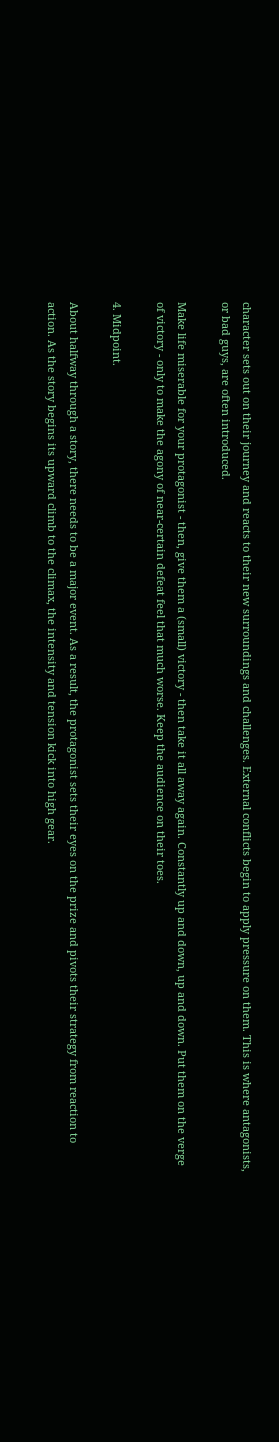character sets out on their journey and reacts to their new surroundings and challenges. External conflicts begin to apply pressure on them. This is where antagonists, or bad guys, are often introduced.

Make life miserable for your protagonist - then, give them a (small) victory - then take it all away again. Constantly up and down, up and down. Put them on the verge of victory - only to make the agony of near-certain defeat feel that much worse. Keep the audience on their toes.

4. Midpoint.

About halfway through a story, there needs to be a major event. As a result, the protagonist sets their eyes on the prize and pivots their strategy from reaction to action. As the story begins its upward climb to the climax, the intensity and tension kick into high gear.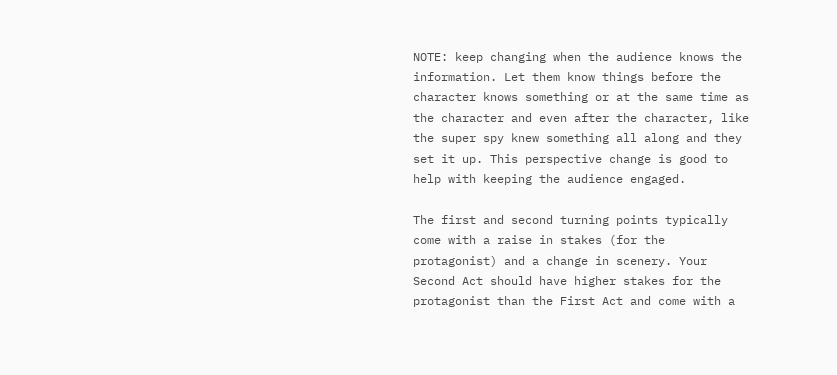NOTE: keep changing when the audience knows the information. Let them know things before the character knows something or at the same time as the character and even after the character, like the super spy knew something all along and they set it up. This perspective change is good to help with keeping the audience engaged.

The first and second turning points typically come with a raise in stakes (for the protagonist) and a change in scenery. Your Second Act should have higher stakes for the protagonist than the First Act and come with a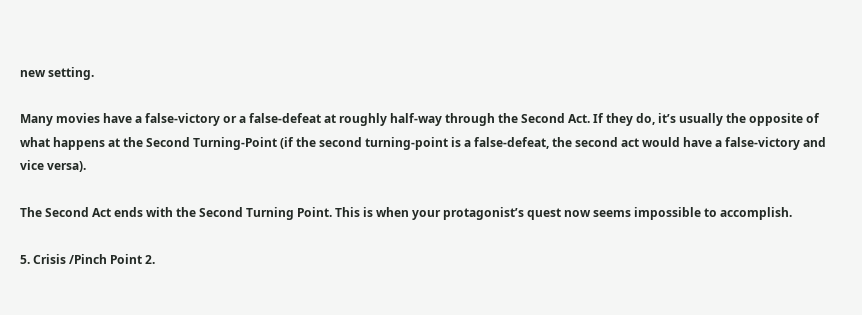new setting.

Many movies have a false-victory or a false-defeat at roughly half-way through the Second Act. If they do, it’s usually the opposite of what happens at the Second Turning-Point (if the second turning-point is a false-defeat, the second act would have a false-victory and vice versa).

The Second Act ends with the Second Turning Point. This is when your protagonist’s quest now seems impossible to accomplish.

5. Crisis /Pinch Point 2.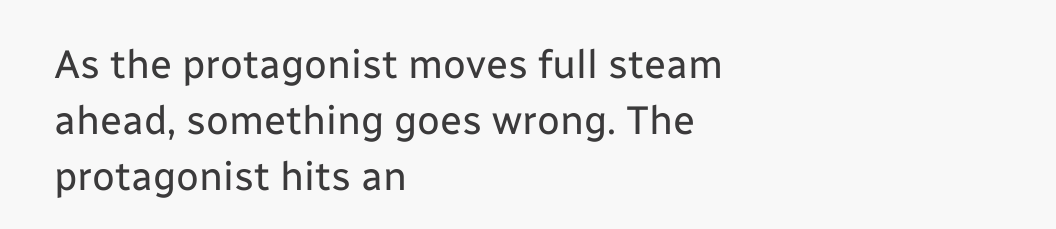As the protagonist moves full steam ahead, something goes wrong. The protagonist hits an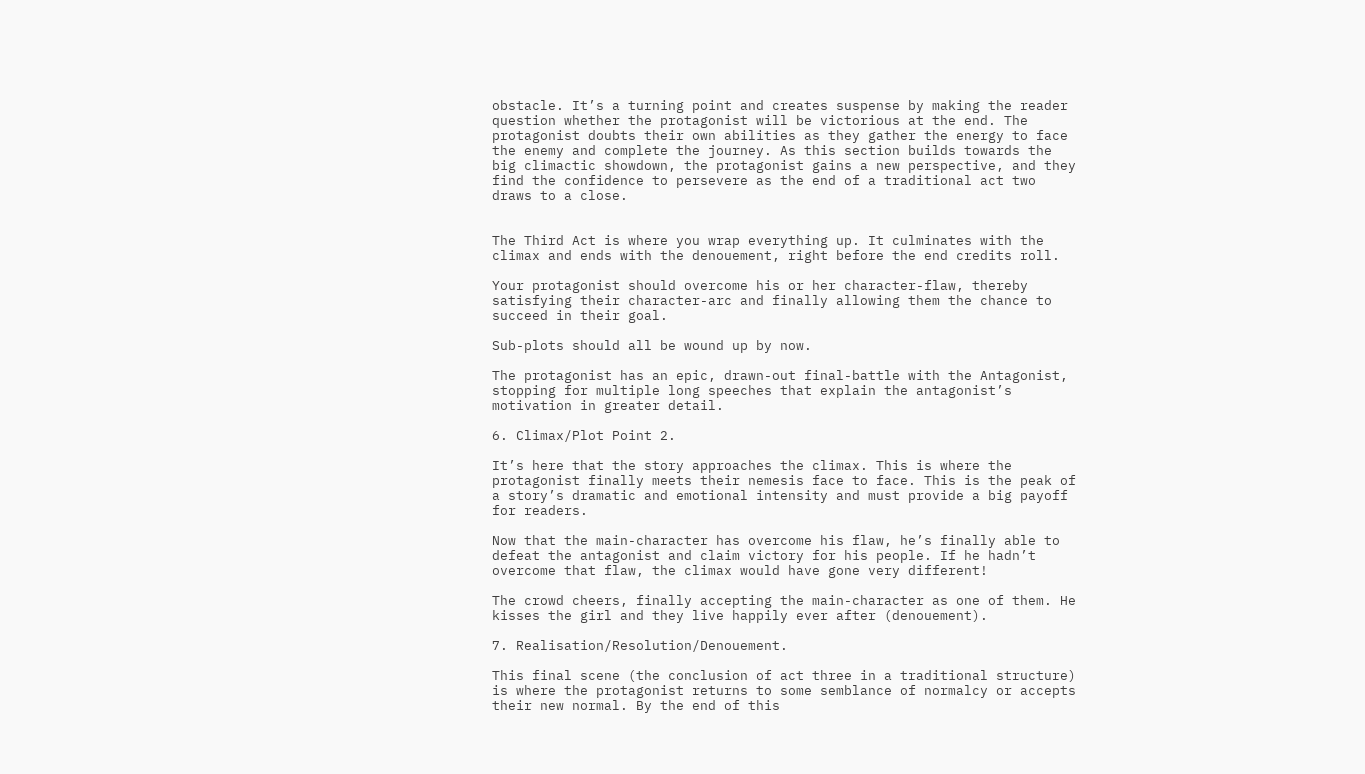obstacle. It’s a turning point and creates suspense by making the reader question whether the protagonist will be victorious at the end. The protagonist doubts their own abilities as they gather the energy to face the enemy and complete the journey. As this section builds towards the big climactic showdown, the protagonist gains a new perspective, and they find the confidence to persevere as the end of a traditional act two draws to a close.


The Third Act is where you wrap everything up. It culminates with the climax and ends with the denouement, right before the end credits roll.

Your protagonist should overcome his or her character-flaw, thereby satisfying their character-arc and finally allowing them the chance to succeed in their goal.

Sub-plots should all be wound up by now.

The protagonist has an epic, drawn-out final-battle with the Antagonist, stopping for multiple long speeches that explain the antagonist’s motivation in greater detail.

6. Climax/Plot Point 2.

It’s here that the story approaches the climax. This is where the protagonist finally meets their nemesis face to face. This is the peak of a story’s dramatic and emotional intensity and must provide a big payoff for readers.

Now that the main-character has overcome his flaw, he’s finally able to defeat the antagonist and claim victory for his people. If he hadn’t overcome that flaw, the climax would have gone very different!

The crowd cheers, finally accepting the main-character as one of them. He kisses the girl and they live happily ever after (denouement).

7. Realisation/Resolution/Denouement.

This final scene (the conclusion of act three in a traditional structure) is where the protagonist returns to some semblance of normalcy or accepts their new normal. By the end of this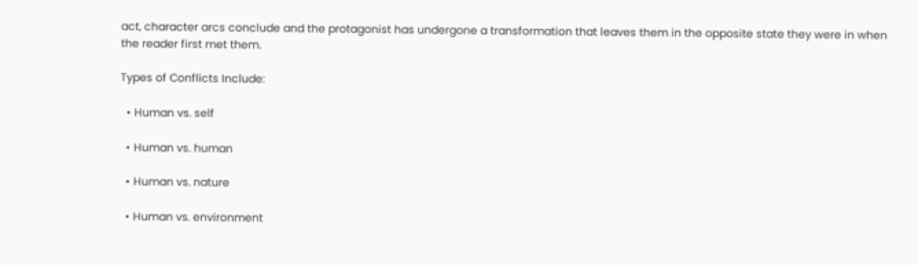act, character arcs conclude and the protagonist has undergone a transformation that leaves them in the opposite state they were in when the reader first met them.

Types of Conflicts Include:

  • Human vs. self

  • Human vs. human

  • Human vs. nature

  • Human vs. environment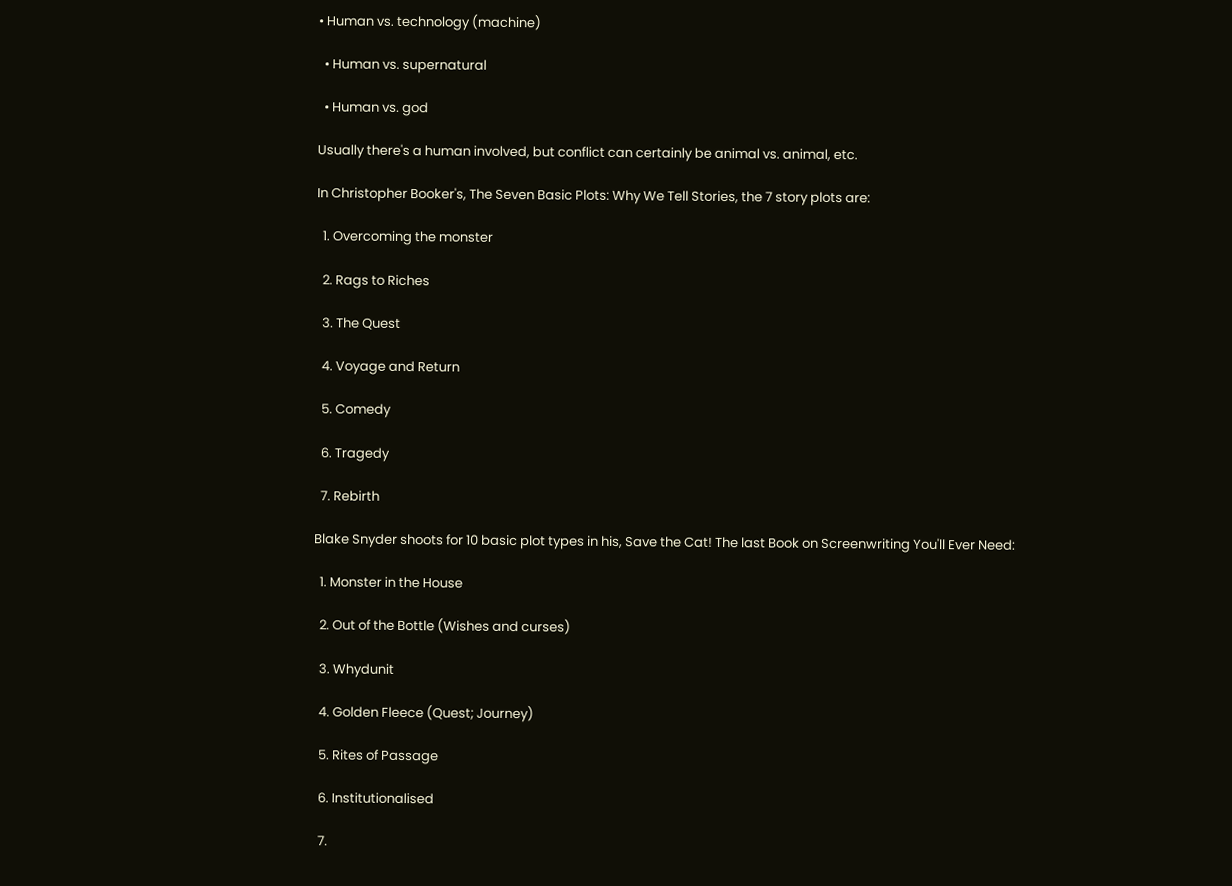• Human vs. technology (machine)

  • Human vs. supernatural

  • Human vs. god

Usually there's a human involved, but conflict can certainly be animal vs. animal, etc.

In Christopher Booker's, The Seven Basic Plots: Why We Tell Stories, the 7 story plots are:

  1. Overcoming the monster

  2. Rags to Riches

  3. The Quest

  4. Voyage and Return

  5. Comedy

  6. Tragedy

  7. Rebirth

Blake Snyder shoots for 10 basic plot types in his, Save the Cat! The last Book on Screenwriting You'll Ever Need:

  1. Monster in the House

  2. Out of the Bottle (Wishes and curses)

  3. Whydunit

  4. Golden Fleece (Quest; Journey)

  5. Rites of Passage

  6. Institutionalised

  7.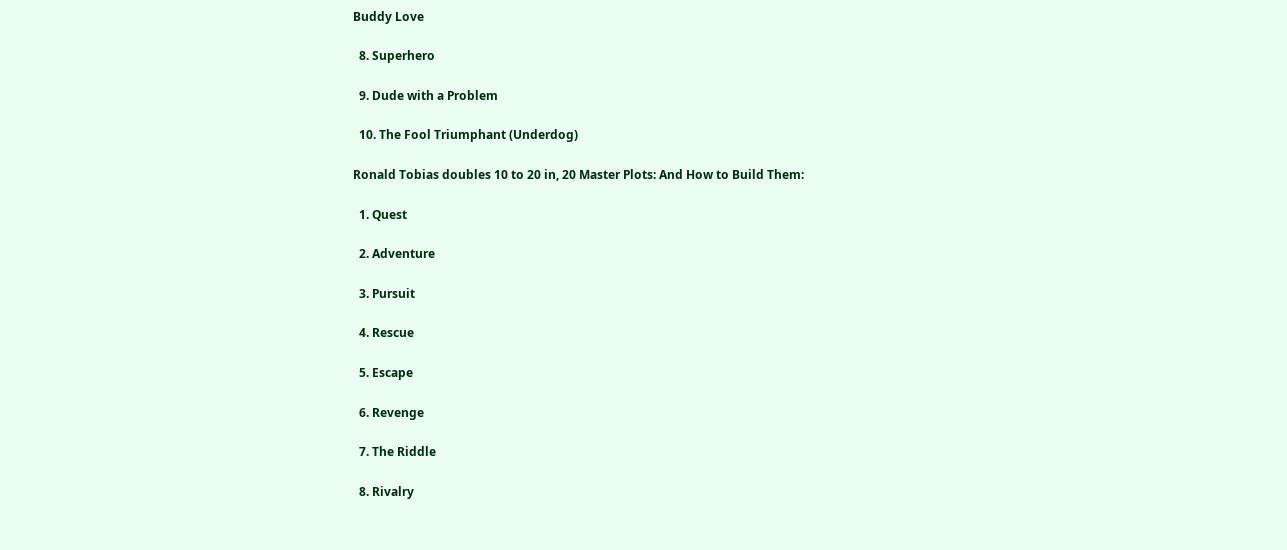Buddy Love

  8. Superhero

  9. Dude with a Problem

  10. The Fool Triumphant (Underdog)

Ronald Tobias doubles 10 to 20 in, 20 Master Plots: And How to Build Them:

  1. Quest

  2. Adventure

  3. Pursuit

  4. Rescue

  5. Escape

  6. Revenge

  7. The Riddle

  8. Rivalry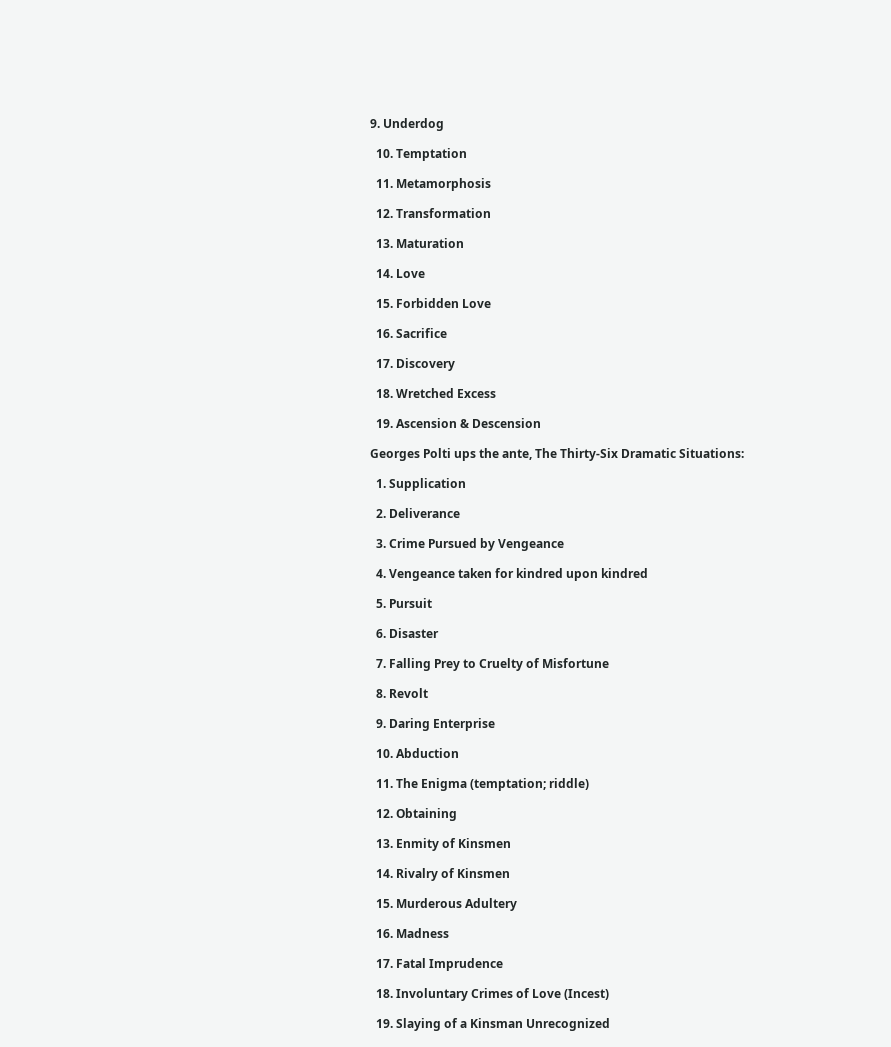9. Underdog

  10. Temptation

  11. Metamorphosis

  12. Transformation

  13. Maturation

  14. Love

  15. Forbidden Love

  16. Sacrifice

  17. Discovery

  18. Wretched Excess

  19. Ascension & Descension

Georges Polti ups the ante, The Thirty-Six Dramatic Situations:

  1. Supplication

  2. Deliverance

  3. Crime Pursued by Vengeance

  4. Vengeance taken for kindred upon kindred

  5. Pursuit

  6. Disaster

  7. Falling Prey to Cruelty of Misfortune

  8. Revolt

  9. Daring Enterprise

  10. Abduction

  11. The Enigma (temptation; riddle)

  12. Obtaining

  13. Enmity of Kinsmen

  14. Rivalry of Kinsmen

  15. Murderous Adultery

  16. Madness

  17. Fatal Imprudence

  18. Involuntary Crimes of Love (Incest)

  19. Slaying of a Kinsman Unrecognized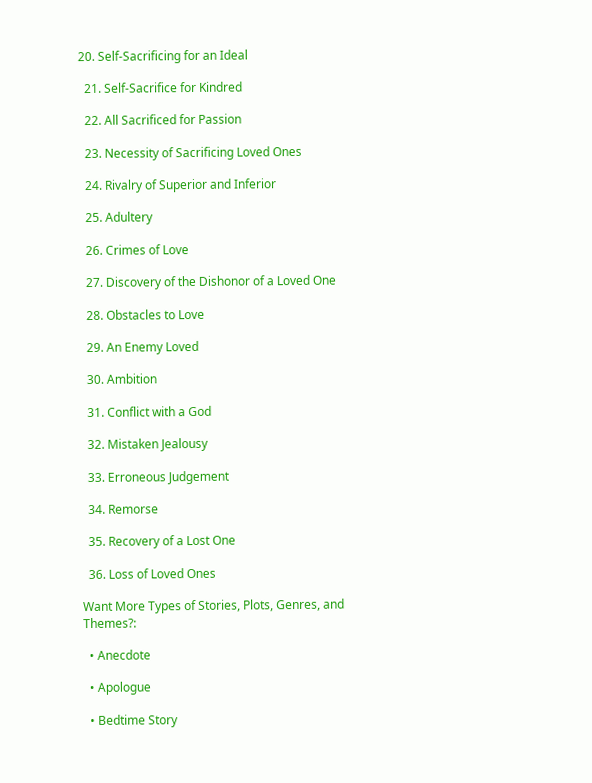20. Self-Sacrificing for an Ideal

  21. Self-Sacrifice for Kindred

  22. All Sacrificed for Passion

  23. Necessity of Sacrificing Loved Ones

  24. Rivalry of Superior and Inferior

  25. Adultery

  26. Crimes of Love

  27. Discovery of the Dishonor of a Loved One

  28. Obstacles to Love

  29. An Enemy Loved

  30. Ambition

  31. Conflict with a God

  32. Mistaken Jealousy

  33. Erroneous Judgement

  34. Remorse

  35. Recovery of a Lost One

  36. Loss of Loved Ones

Want More Types of Stories, Plots, Genres, and Themes?:

  • Anecdote

  • Apologue

  • Bedtime Story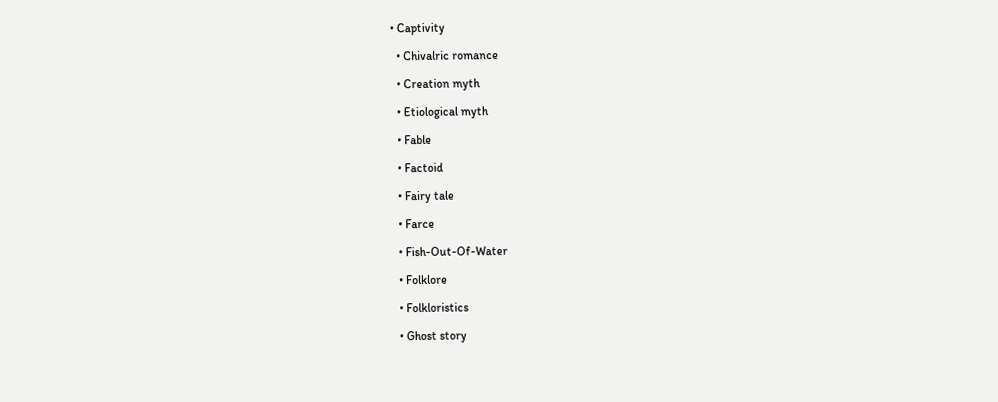• Captivity

  • Chivalric romance

  • Creation myth

  • Etiological myth

  • Fable

  • Factoid

  • Fairy tale

  • Farce

  • Fish-Out-Of-Water

  • Folklore

  • Folkloristics

  • Ghost story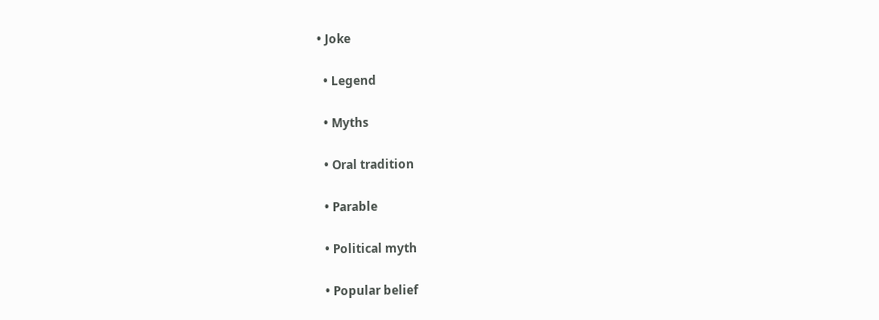• Joke

  • Legend

  • Myths

  • Oral tradition

  • Parable

  • Political myth

  • Popular belief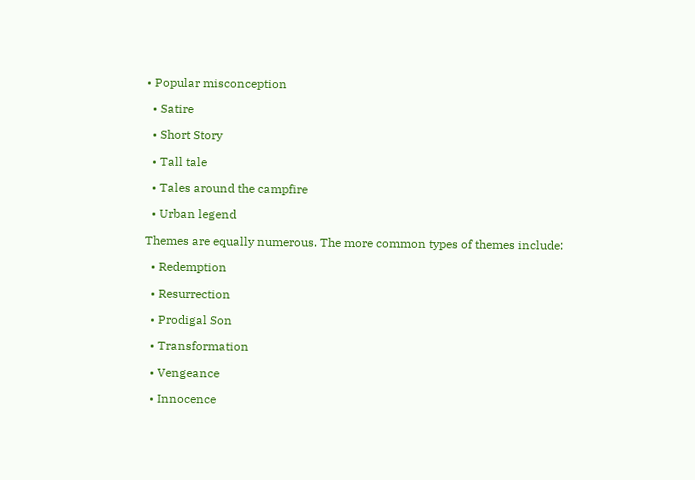• Popular misconception

  • Satire

  • Short Story

  • Tall tale

  • Tales around the campfire

  • Urban legend

Themes are equally numerous. The more common types of themes include:

  • Redemption

  • Resurrection

  • Prodigal Son

  • Transformation

  • Vengeance

  • Innocence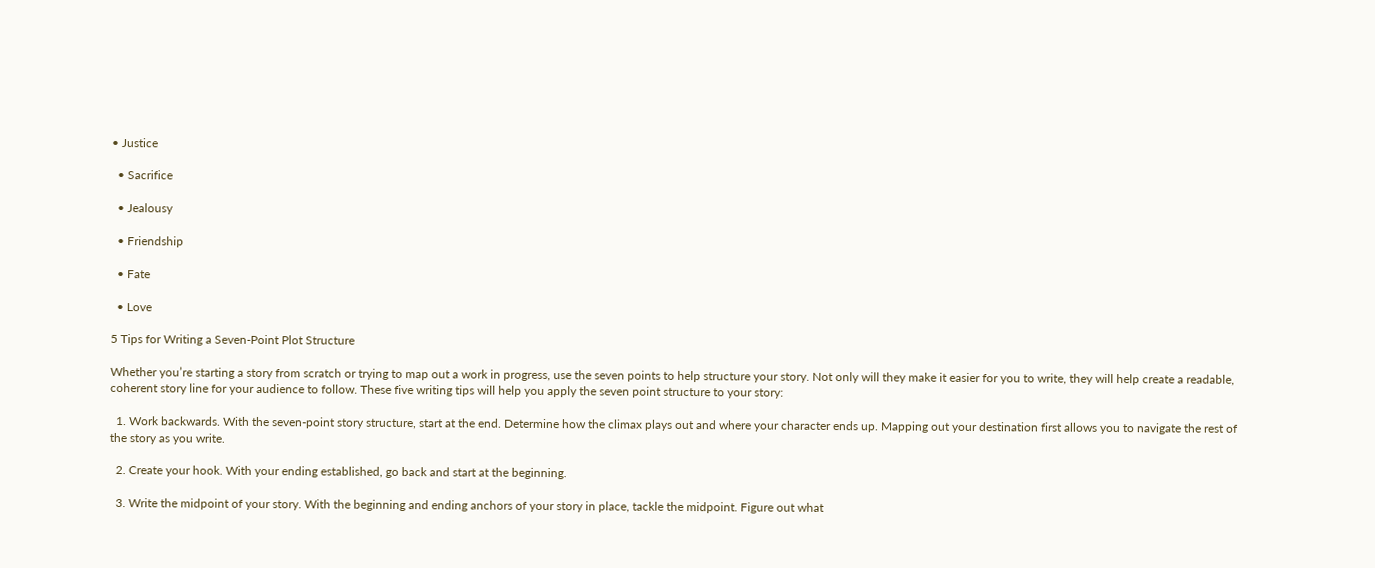• Justice

  • Sacrifice

  • Jealousy

  • Friendship

  • Fate

  • Love

5 Tips for Writing a Seven-Point Plot Structure

Whether you’re starting a story from scratch or trying to map out a work in progress, use the seven points to help structure your story. Not only will they make it easier for you to write, they will help create a readable, coherent story line for your audience to follow. These five writing tips will help you apply the seven point structure to your story:

  1. Work backwards. With the seven-point story structure, start at the end. Determine how the climax plays out and where your character ends up. Mapping out your destination first allows you to navigate the rest of the story as you write.

  2. Create your hook. With your ending established, go back and start at the beginning.

  3. Write the midpoint of your story. With the beginning and ending anchors of your story in place, tackle the midpoint. Figure out what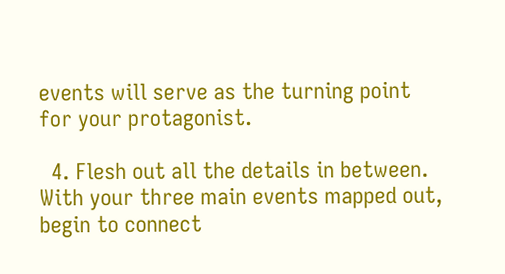events will serve as the turning point for your protagonist.

  4. Flesh out all the details in between. With your three main events mapped out, begin to connect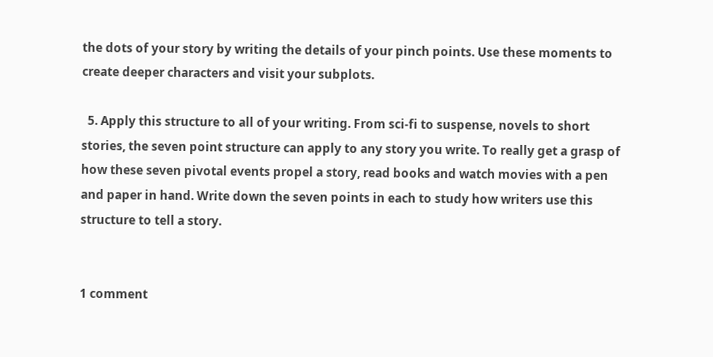the dots of your story by writing the details of your pinch points. Use these moments to create deeper characters and visit your subplots.

  5. Apply this structure to all of your writing. From sci-fi to suspense, novels to short stories, the seven point structure can apply to any story you write. To really get a grasp of how these seven pivotal events propel a story, read books and watch movies with a pen and paper in hand. Write down the seven points in each to study how writers use this structure to tell a story.


1 comment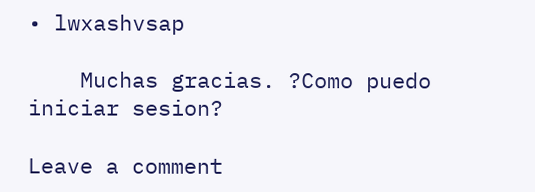• lwxashvsap

    Muchas gracias. ?Como puedo iniciar sesion?

Leave a comment